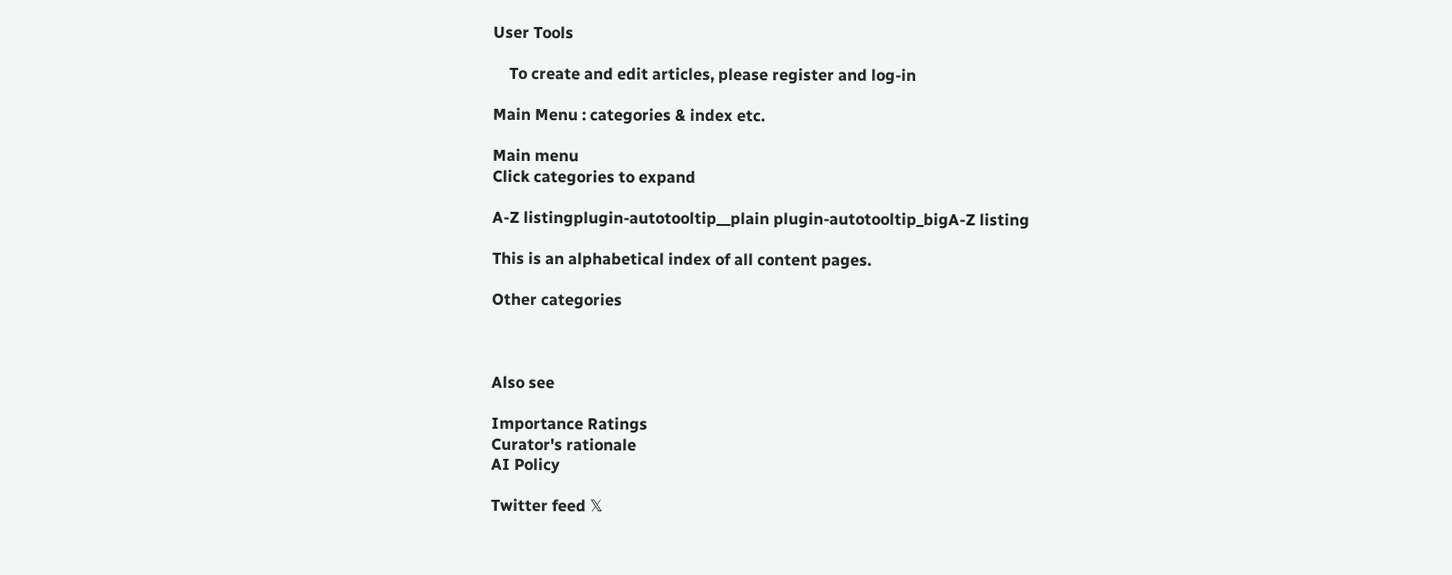User Tools

    To create and edit articles, please register and log-in

Main Menu : categories & index etc.

Main menu
Click categories to expand

A-Z listingplugin-autotooltip__plain plugin-autotooltip_bigA-Z listing

This is an alphabetical index of all content pages.

Other categories



Also see

Importance Ratings
Curator's rationale
AI Policy

Twitter feed 𝕏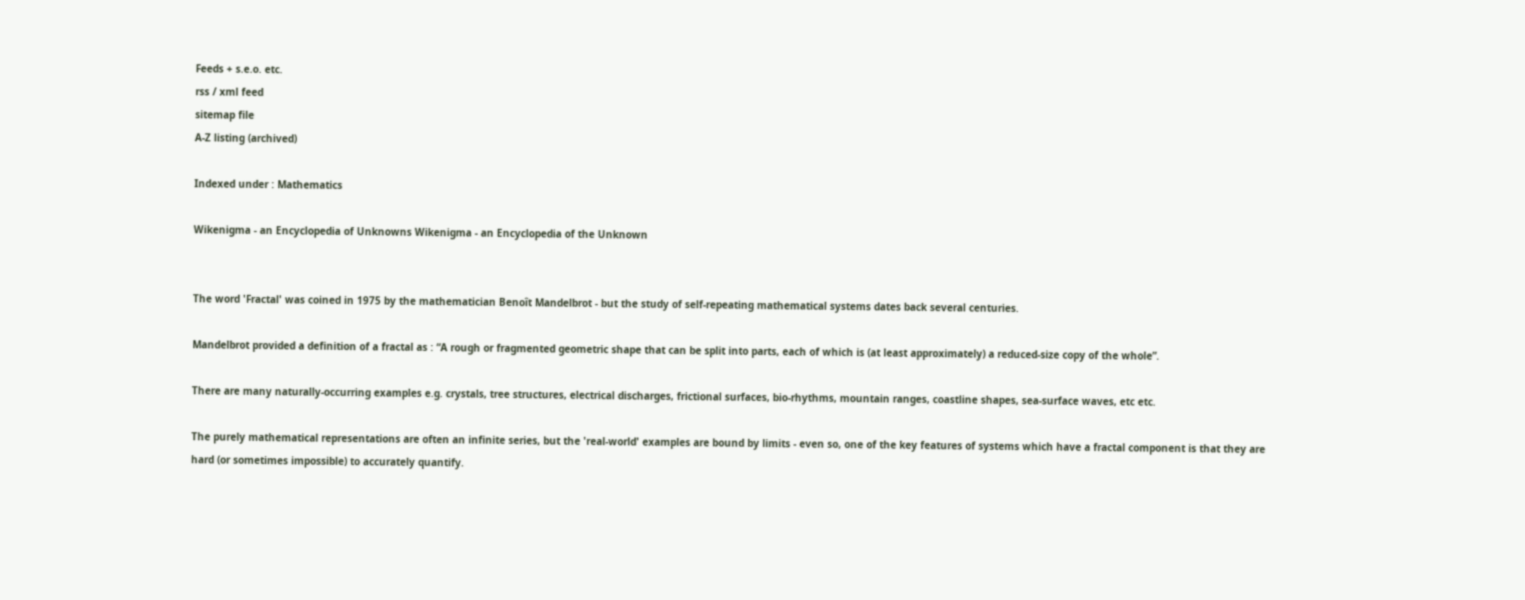Feeds + s.e.o. etc.
rss / xml feed
sitemap file
A-Z listing (archived)

Indexed under : Mathematics

Wikenigma - an Encyclopedia of Unknowns Wikenigma - an Encyclopedia of the Unknown


The word 'Fractal' was coined in 1975 by the mathematician Benoît Mandelbrot - but the study of self-repeating mathematical systems dates back several centuries.

Mandelbrot provided a definition of a fractal as : “A rough or fragmented geometric shape that can be split into parts, each of which is (at least approximately) a reduced-size copy of the whole”.

There are many naturally-occurring examples e.g. crystals, tree structures, electrical discharges, frictional surfaces, bio-rhythms, mountain ranges, coastline shapes, sea-surface waves, etc etc.

The purely mathematical representations are often an infinite series, but the 'real-world' examples are bound by limits - even so, one of the key features of systems which have a fractal component is that they are hard (or sometimes impossible) to accurately quantify.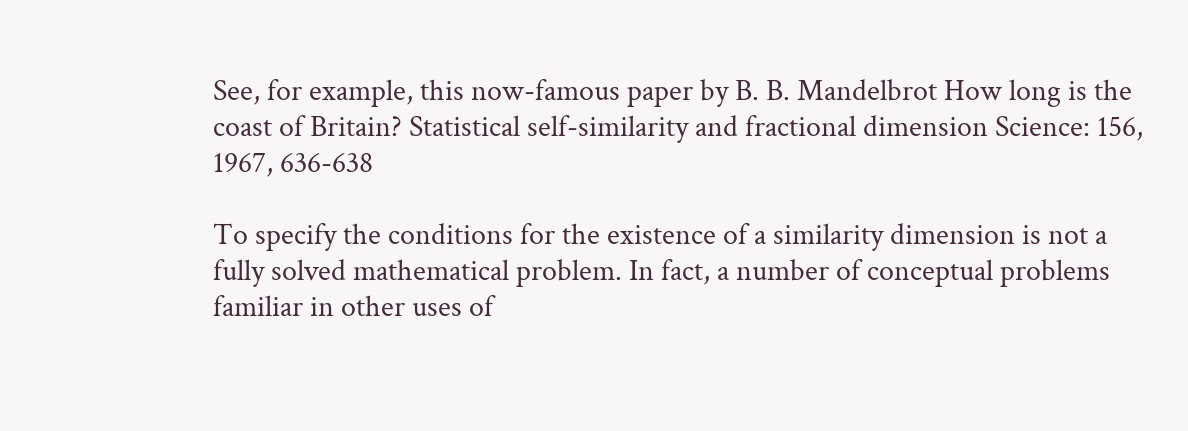See, for example, this now-famous paper by B. B. Mandelbrot How long is the coast of Britain? Statistical self-similarity and fractional dimension Science: 156, 1967, 636-638

To specify the conditions for the existence of a similarity dimension is not a fully solved mathematical problem. In fact, a number of conceptual problems familiar in other uses of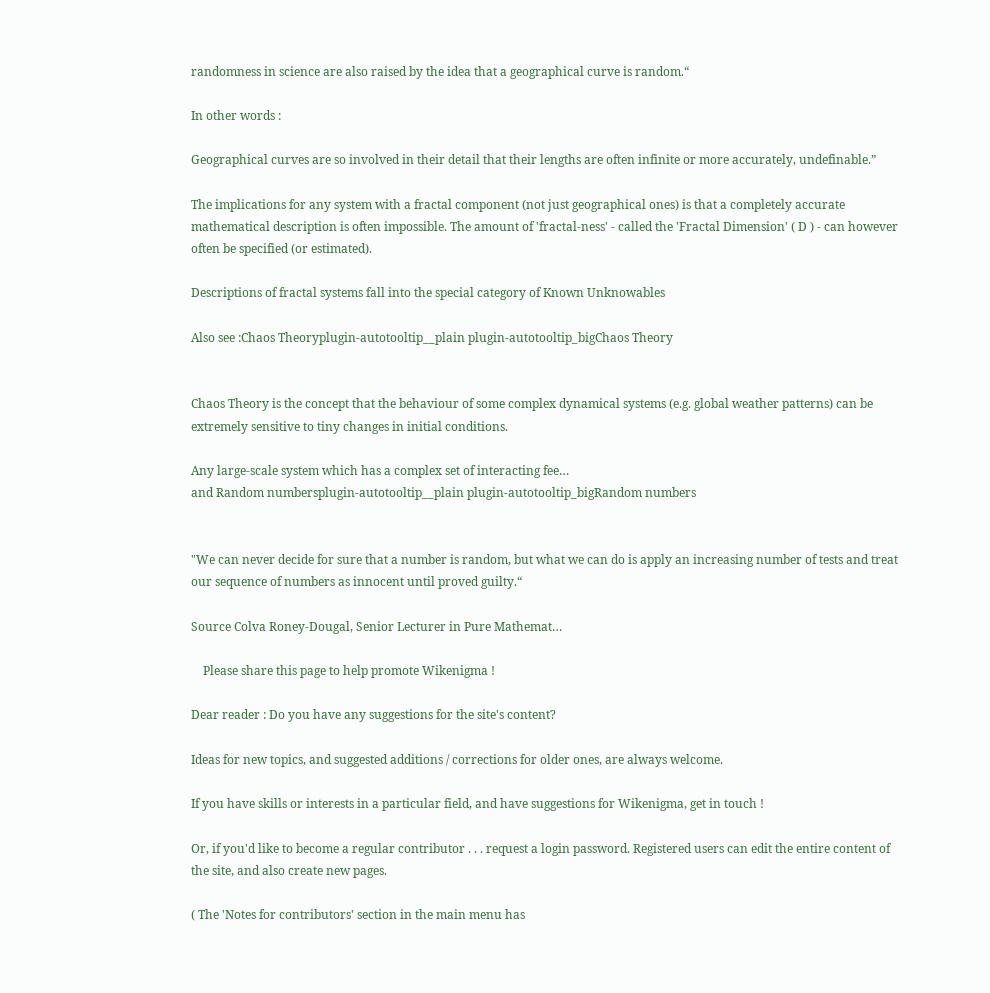randomness in science are also raised by the idea that a geographical curve is random.“

In other words :

Geographical curves are so involved in their detail that their lengths are often infinite or more accurately, undefinable.”

The implications for any system with a fractal component (not just geographical ones) is that a completely accurate mathematical description is often impossible. The amount of 'fractal-ness' - called the 'Fractal Dimension' ( D ) - can however often be specified (or estimated).

Descriptions of fractal systems fall into the special category of Known Unknowables

Also see :Chaos Theoryplugin-autotooltip__plain plugin-autotooltip_bigChaos Theory


Chaos Theory is the concept that the behaviour of some complex dynamical systems (e.g. global weather patterns) can be extremely sensitive to tiny changes in initial conditions.

Any large-scale system which has a complex set of interacting fee…
and Random numbersplugin-autotooltip__plain plugin-autotooltip_bigRandom numbers


"We can never decide for sure that a number is random, but what we can do is apply an increasing number of tests and treat our sequence of numbers as innocent until proved guilty.“

Source Colva Roney-Dougal, Senior Lecturer in Pure Mathemat…

    Please share this page to help promote Wikenigma !

Dear reader : Do you have any suggestions for the site's content?

Ideas for new topics, and suggested additions / corrections for older ones, are always welcome.

If you have skills or interests in a particular field, and have suggestions for Wikenigma, get in touch !

Or, if you'd like to become a regular contributor . . . request a login password. Registered users can edit the entire content of the site, and also create new pages.

( The 'Notes for contributors' section in the main menu has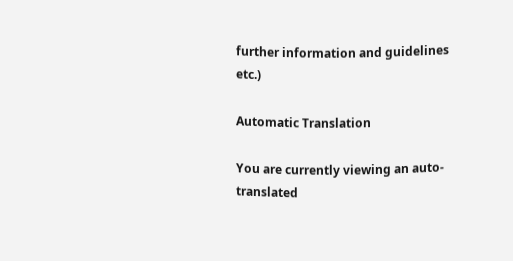further information and guidelines etc.)

Automatic Translation

You are currently viewing an auto-translated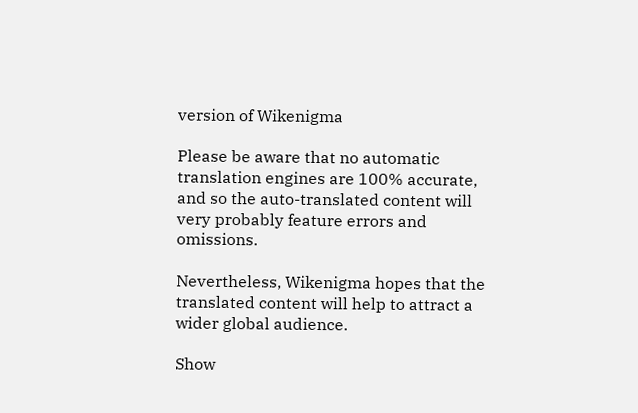version of Wikenigma

Please be aware that no automatic translation engines are 100% accurate, and so the auto-translated content will very probably feature errors and omissions.

Nevertheless, Wikenigma hopes that the translated content will help to attract a wider global audience.

Show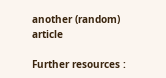another (random) article

Further resources :